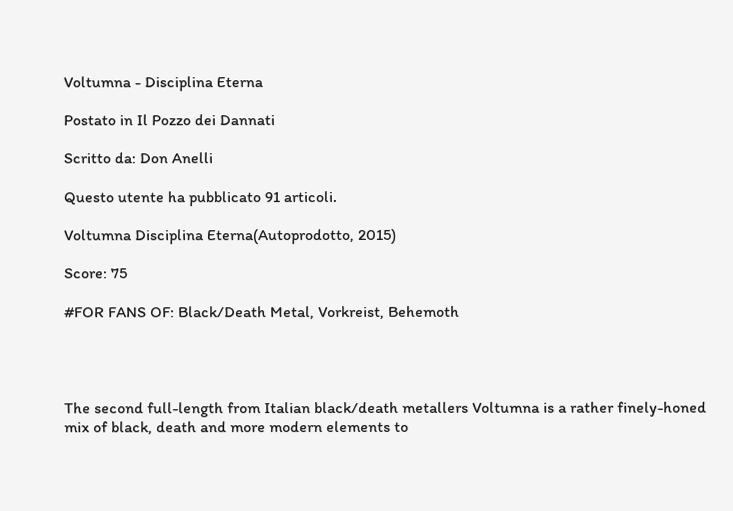Voltumna - Disciplina Eterna

Postato in Il Pozzo dei Dannati

Scritto da: Don Anelli

Questo utente ha pubblicato 91 articoli.

Voltumna Disciplina Eterna(Autoprodotto, 2015)

Score: 75

#FOR FANS OF: Black/Death Metal, Vorkreist, Behemoth




The second full-length from Italian black/death metallers Voltumna is a rather finely-honed mix of black, death and more modern elements to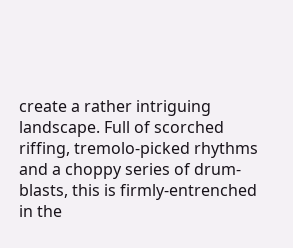create a rather intriguing landscape. Full of scorched riffing, tremolo-picked rhythms and a choppy series of drum-blasts, this is firmly-entrenched in the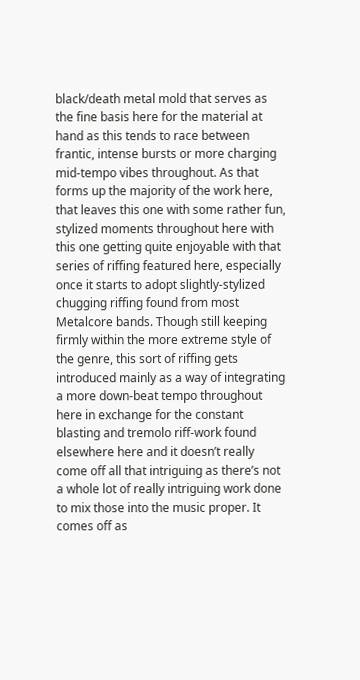black/death metal mold that serves as the fine basis here for the material at hand as this tends to race between frantic, intense bursts or more charging mid-tempo vibes throughout. As that forms up the majority of the work here, that leaves this one with some rather fun, stylized moments throughout here with this one getting quite enjoyable with that series of riffing featured here, especially once it starts to adopt slightly-stylized chugging riffing found from most Metalcore bands. Though still keeping firmly within the more extreme style of the genre, this sort of riffing gets introduced mainly as a way of integrating a more down-beat tempo throughout here in exchange for the constant blasting and tremolo riff-work found elsewhere here and it doesn’t really come off all that intriguing as there’s not a whole lot of really intriguing work done to mix those into the music proper. It comes off as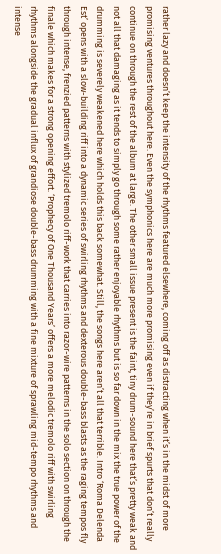rather lazy and doesn’t keep the intensity of the rhythms featured elsewhere, coming off as distracting when it’s in the midst of more promising ventures throughout here. Even the symphonics here are much more promising even if they’re in brief spurts that don’t really continue on through the rest of the album at large. The other small issue present is the faint, tiny drum-sound here that’s pretty weak and not all that damaging as it tends to simply go through some rather enjoyable rhythms but is so far down in the mix the true power of the drumming is severely weakened here which holds this back somewhat. Still, the songs here aren’t all that terrible. Intro ‘Roma Delenda Est’ opens with a slow-building riff into a dynamic series of swirling rhythms and dexterous double-bass blasts as the raging tempos fly through intense, frenzied patterns with stylized tremolo riff-work that carries into razor-wire patterns in the solo section on through the finale which makes for a strong opening effort. ‘Prophecy of One Thousand Years’ offers a more melodic tremolo riff with swirling rhythms alongside the gradual influx of grandiose double-bass drumming with a fine mixture of sprawling mid-tempo rhythms and intense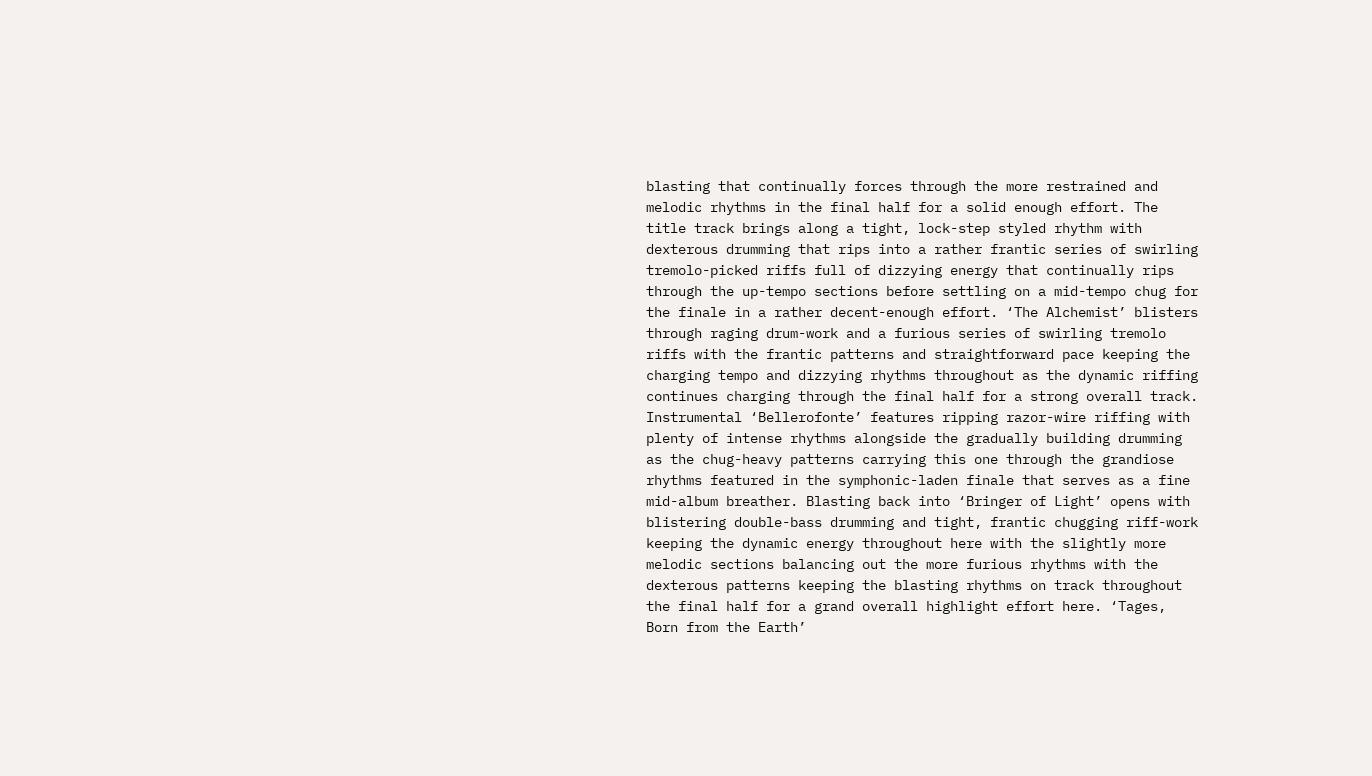blasting that continually forces through the more restrained and melodic rhythms in the final half for a solid enough effort. The title track brings along a tight, lock-step styled rhythm with dexterous drumming that rips into a rather frantic series of swirling tremolo-picked riffs full of dizzying energy that continually rips through the up-tempo sections before settling on a mid-tempo chug for the finale in a rather decent-enough effort. ‘The Alchemist’ blisters through raging drum-work and a furious series of swirling tremolo riffs with the frantic patterns and straightforward pace keeping the charging tempo and dizzying rhythms throughout as the dynamic riffing continues charging through the final half for a strong overall track. Instrumental ‘Bellerofonte’ features ripping razor-wire riffing with plenty of intense rhythms alongside the gradually building drumming as the chug-heavy patterns carrying this one through the grandiose rhythms featured in the symphonic-laden finale that serves as a fine mid-album breather. Blasting back into ‘Bringer of Light’ opens with blistering double-bass drumming and tight, frantic chugging riff-work keeping the dynamic energy throughout here with the slightly more melodic sections balancing out the more furious rhythms with the dexterous patterns keeping the blasting rhythms on track throughout the final half for a grand overall highlight effort here. ‘Tages, Born from the Earth’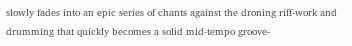slowly fades into an epic series of chants against the droning riff-work and drumming that quickly becomes a solid mid-tempo groove-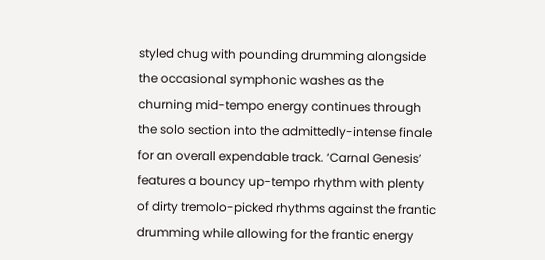styled chug with pounding drumming alongside the occasional symphonic washes as the churning mid-tempo energy continues through the solo section into the admittedly-intense finale for an overall expendable track. ‘Carnal Genesis’ features a bouncy up-tempo rhythm with plenty of dirty tremolo-picked rhythms against the frantic drumming while allowing for the frantic energy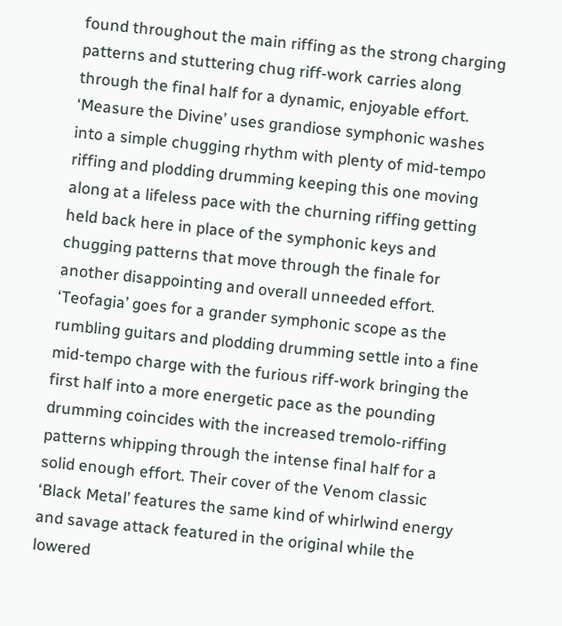found throughout the main riffing as the strong charging patterns and stuttering chug riff-work carries along through the final half for a dynamic, enjoyable effort. ‘Measure the Divine’ uses grandiose symphonic washes into a simple chugging rhythm with plenty of mid-tempo riffing and plodding drumming keeping this one moving along at a lifeless pace with the churning riffing getting held back here in place of the symphonic keys and chugging patterns that move through the finale for another disappointing and overall unneeded effort. ‘Teofagia’ goes for a grander symphonic scope as the rumbling guitars and plodding drumming settle into a fine mid-tempo charge with the furious riff-work bringing the first half into a more energetic pace as the pounding drumming coincides with the increased tremolo-riffing patterns whipping through the intense final half for a solid enough effort. Their cover of the Venom classic ‘Black Metal’ features the same kind of whirlwind energy and savage attack featured in the original while the lowered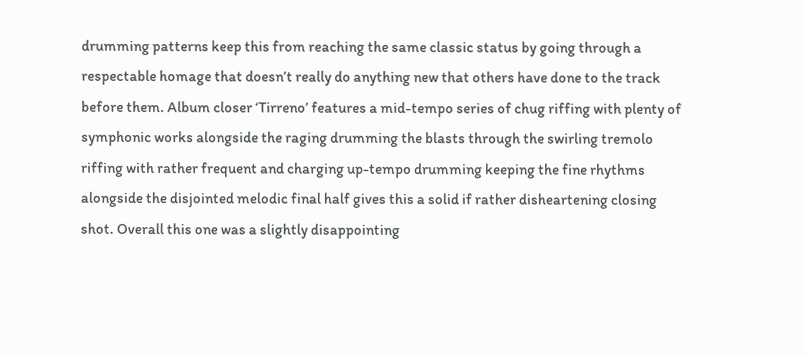drumming patterns keep this from reaching the same classic status by going through a respectable homage that doesn’t really do anything new that others have done to the track before them. Album closer ‘Tirreno’ features a mid-tempo series of chug riffing with plenty of symphonic works alongside the raging drumming the blasts through the swirling tremolo riffing with rather frequent and charging up-tempo drumming keeping the fine rhythms alongside the disjointed melodic final half gives this a solid if rather disheartening closing shot. Overall this one was a slightly disappointing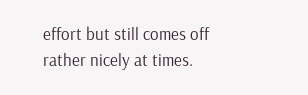effort but still comes off rather nicely at times.